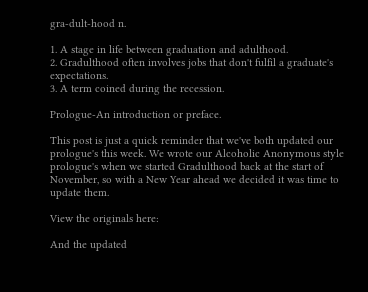gra-dult-hood n.

1. A stage in life between graduation and adulthood.
2. Gradulthood often involves jobs that don't fulfil a graduate's expectations.
3. A term coined during the recession.

Prologue-An introduction or preface.

This post is just a quick reminder that we've both updated our prologue's this week. We wrote our Alcoholic Anonymous style prologue's when we started Gradulthood back at the start of November, so with a New Year ahead we decided it was time to update them.

View the originals here:

And the updated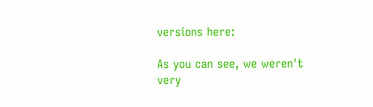versions here:

As you can see, we weren't very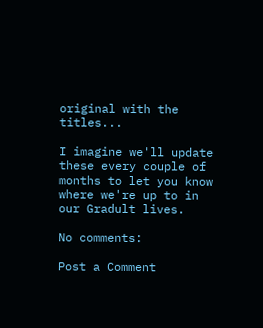original with the titles...

I imagine we'll update these every couple of months to let you know where we're up to in our Gradult lives.

No comments:

Post a Comment